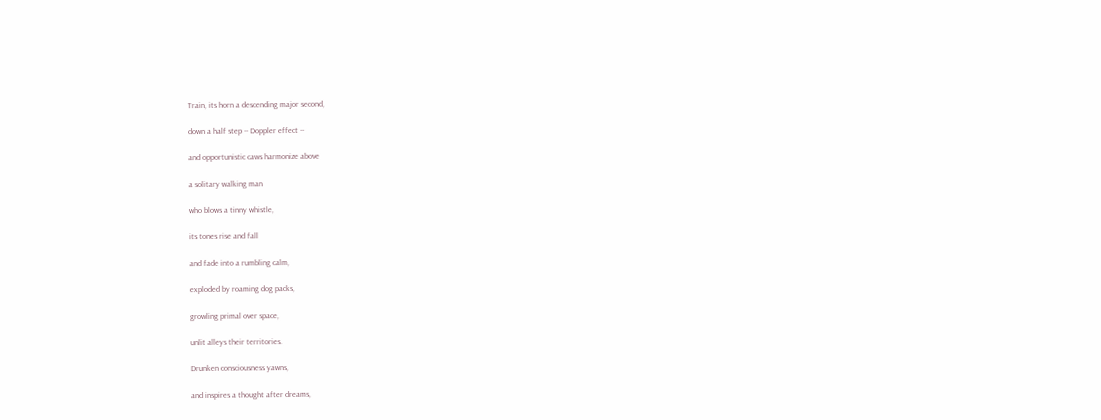Train, its horn a descending major second,

down a half step -- Doppler effect --

and opportunistic caws harmonize above

a solitary walking man

who blows a tinny whistle,

its tones rise and fall

and fade into a rumbling calm,

exploded by roaming dog packs,

growling primal over space,

unlit alleys their territories.

Drunken consciousness yawns,

and inspires a thought after dreams,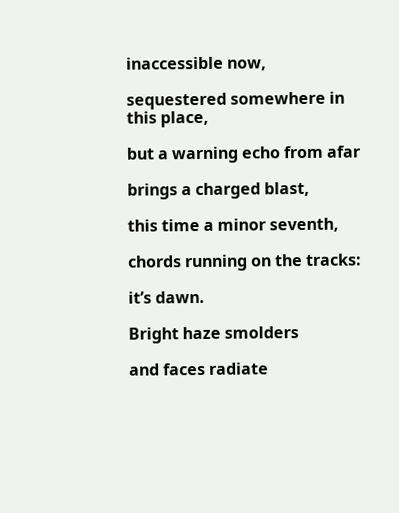inaccessible now,

sequestered somewhere in this place,

but a warning echo from afar

brings a charged blast,

this time a minor seventh,

chords running on the tracks:

it’s dawn.

Bright haze smolders

and faces radiate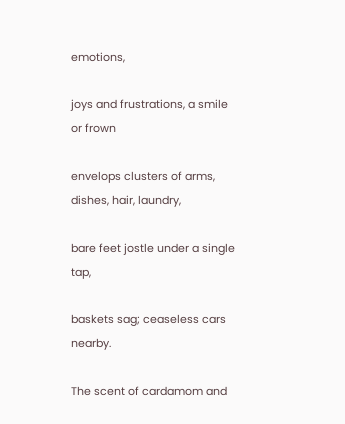emotions,

joys and frustrations, a smile or frown

envelops clusters of arms, dishes, hair, laundry,

bare feet jostle under a single tap,

baskets sag; ceaseless cars nearby.

The scent of cardamom and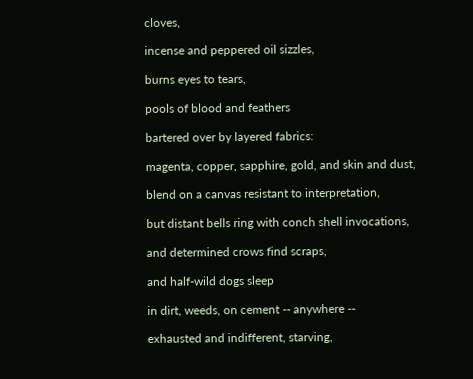cloves,

incense and peppered oil sizzles,

burns eyes to tears,

pools of blood and feathers

bartered over by layered fabrics:

magenta, copper, sapphire, gold, and skin and dust,

blend on a canvas resistant to interpretation,

but distant bells ring with conch shell invocations,

and determined crows find scraps,

and half-wild dogs sleep

in dirt, weeds, on cement -- anywhere --

exhausted and indifferent, starving,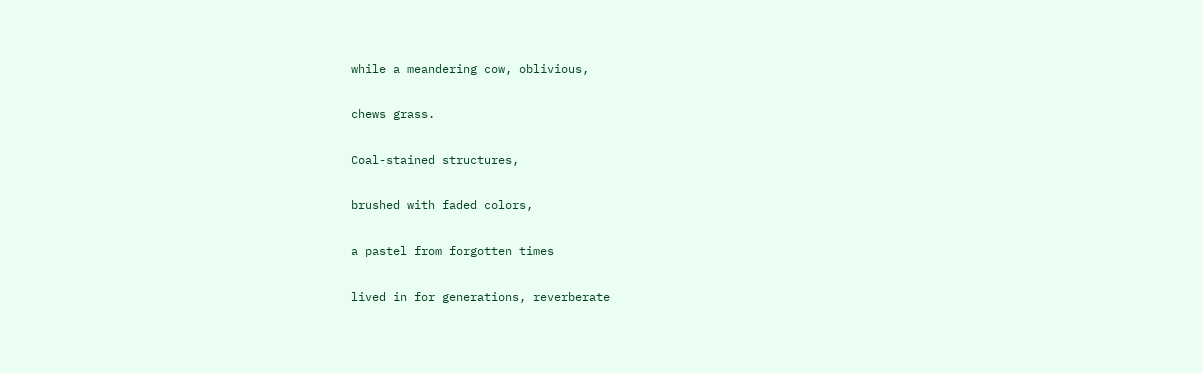while a meandering cow, oblivious,

chews grass.

Coal-stained structures,

brushed with faded colors,

a pastel from forgotten times

lived in for generations, reverberate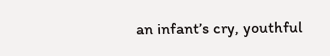an infant’s cry, youthful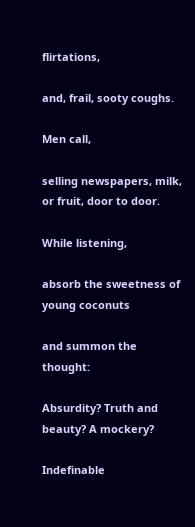flirtations,

and, frail, sooty coughs.

Men call,

selling newspapers, milk, or fruit, door to door.

While listening,

absorb the sweetness of young coconuts

and summon the thought:

Absurdity? Truth and beauty? A mockery?

Indefinable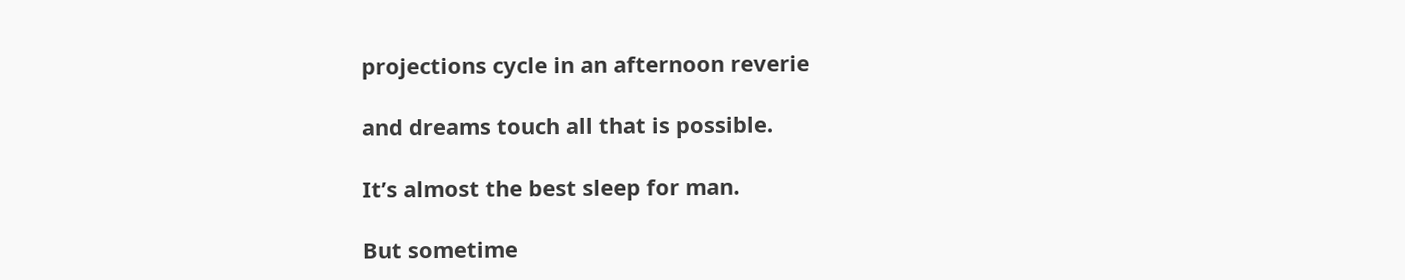projections cycle in an afternoon reverie

and dreams touch all that is possible.

It’s almost the best sleep for man.

But sometime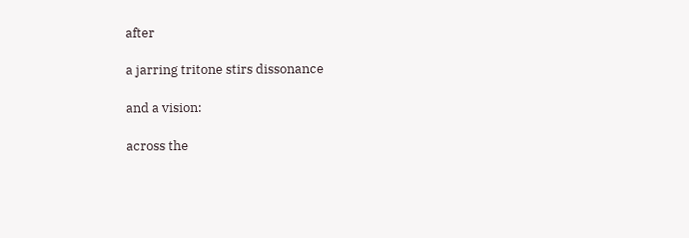after

a jarring tritone stirs dissonance

and a vision:

across the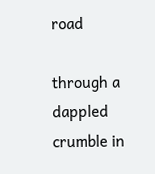road

through a dappled crumble in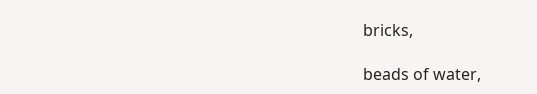bricks,

beads of water,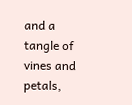and a tangle of vines and petals,